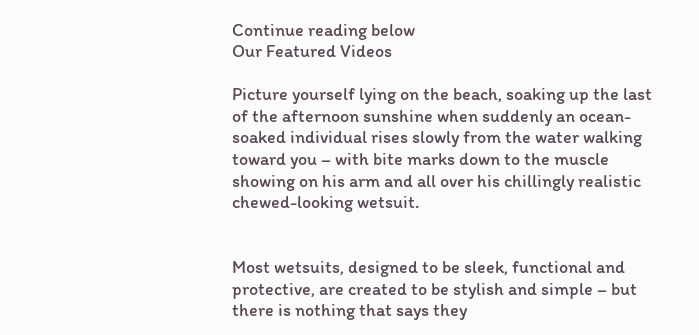Continue reading below
Our Featured Videos

Picture yourself lying on the beach, soaking up the last of the afternoon sunshine when suddenly an ocean-soaked individual rises slowly from the water walking toward you – with bite marks down to the muscle showing on his arm and all over his chillingly realistic chewed-looking wetsuit.


Most wetsuits, designed to be sleek, functional and protective, are created to be stylish and simple – but there is nothing that says they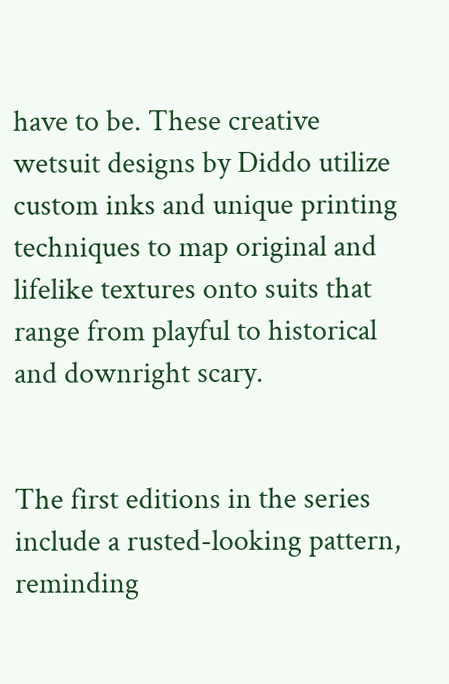have to be. These creative wetsuit designs by Diddo utilize custom inks and unique printing techniques to map original and lifelike textures onto suits that range from playful to historical and downright scary.


The first editions in the series include a rusted-looking pattern, reminding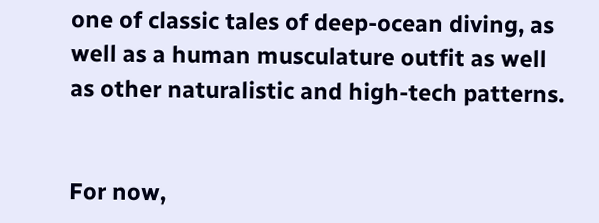one of classic tales of deep-ocean diving, as well as a human musculature outfit as well as other naturalistic and high-tech patterns.


For now,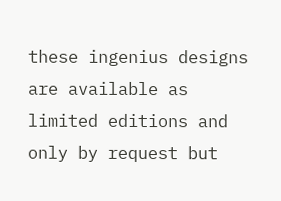these ingenius designs are available as limited editions and only by request but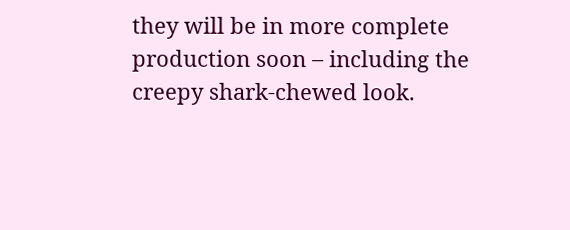they will be in more complete production soon – including the creepy shark-chewed look.